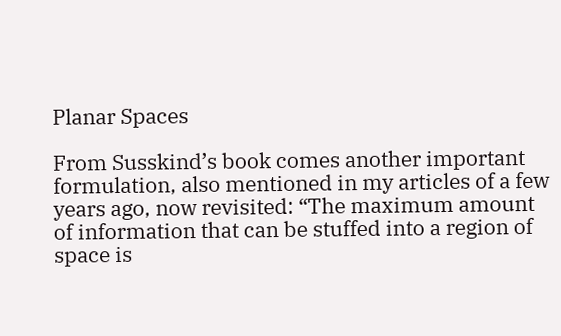Planar Spaces

From Susskind’s book comes another important formulation, also mentioned in my articles of a few years ago, now revisited: “The maximum amount of information that can be stuffed into a region of space is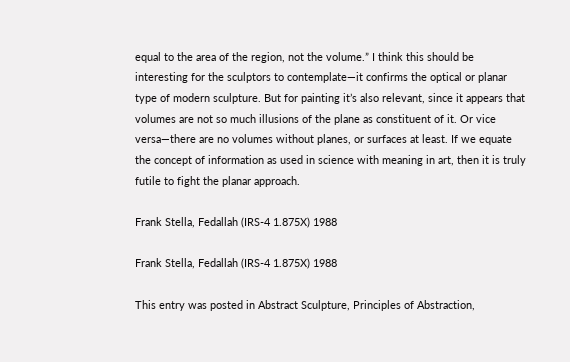equal to the area of the region, not the volume.” I think this should be interesting for the sculptors to contemplate—it confirms the optical or planar type of modern sculpture. But for painting it’s also relevant, since it appears that volumes are not so much illusions of the plane as constituent of it. Or vice versa—there are no volumes without planes, or surfaces at least. If we equate the concept of information as used in science with meaning in art, then it is truly futile to fight the planar approach.

Frank Stella, Fedallah (IRS-4 1.875X) 1988

Frank Stella, Fedallah (IRS-4 1.875X) 1988

This entry was posted in Abstract Sculpture, Principles of Abstraction,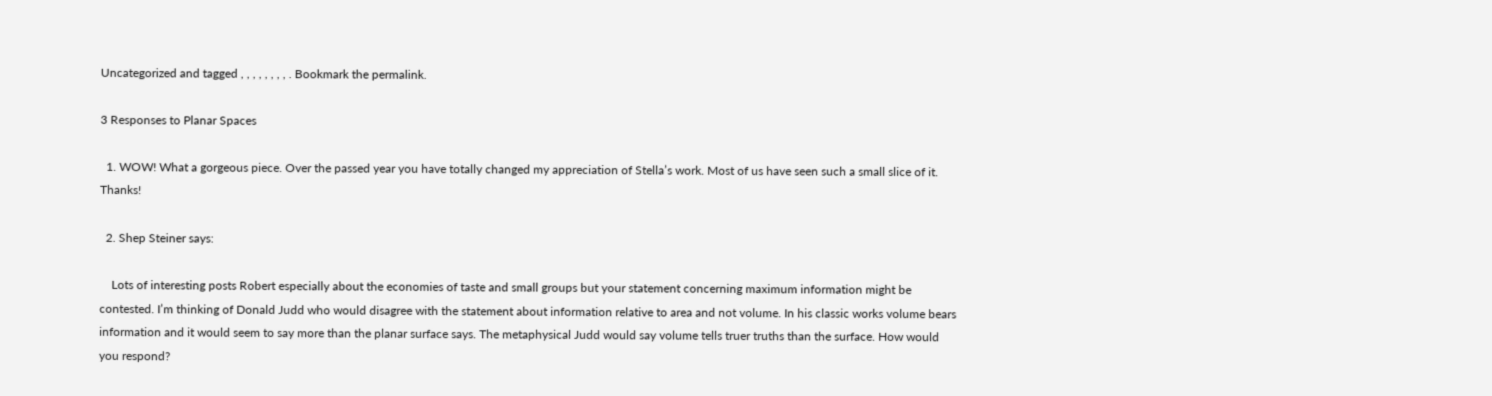Uncategorized and tagged , , , , , , , , . Bookmark the permalink.

3 Responses to Planar Spaces

  1. WOW! What a gorgeous piece. Over the passed year you have totally changed my appreciation of Stella’s work. Most of us have seen such a small slice of it. Thanks!

  2. Shep Steiner says:

    Lots of interesting posts Robert especially about the economies of taste and small groups but your statement concerning maximum information might be contested. I’m thinking of Donald Judd who would disagree with the statement about information relative to area and not volume. In his classic works volume bears information and it would seem to say more than the planar surface says. The metaphysical Judd would say volume tells truer truths than the surface. How would you respond?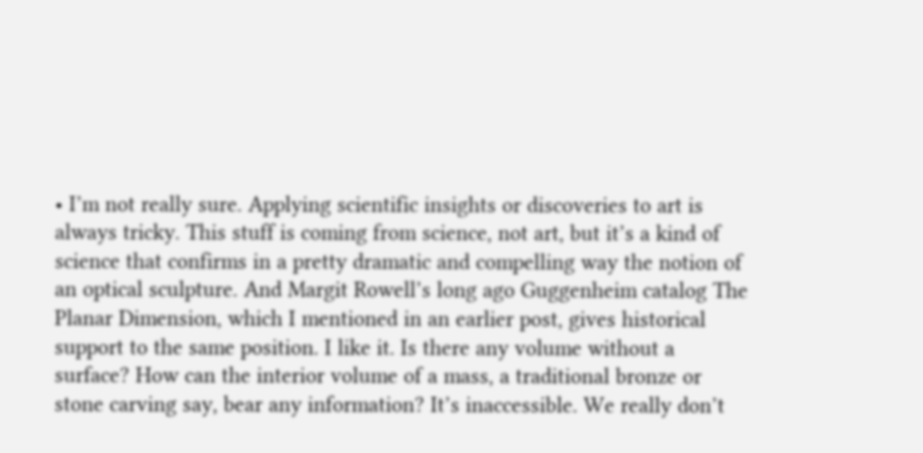• I’m not really sure. Applying scientific insights or discoveries to art is always tricky. This stuff is coming from science, not art, but it’s a kind of science that confirms in a pretty dramatic and compelling way the notion of an optical sculpture. And Margit Rowell’s long ago Guggenheim catalog The Planar Dimension, which I mentioned in an earlier post, gives historical support to the same position. I like it. Is there any volume without a surface? How can the interior volume of a mass, a traditional bronze or stone carving say, bear any information? It’s inaccessible. We really don’t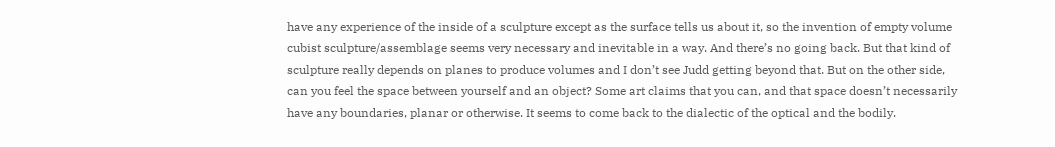have any experience of the inside of a sculpture except as the surface tells us about it, so the invention of empty volume cubist sculpture/assemblage seems very necessary and inevitable in a way. And there’s no going back. But that kind of sculpture really depends on planes to produce volumes and I don’t see Judd getting beyond that. But on the other side, can you feel the space between yourself and an object? Some art claims that you can, and that space doesn’t necessarily have any boundaries, planar or otherwise. It seems to come back to the dialectic of the optical and the bodily.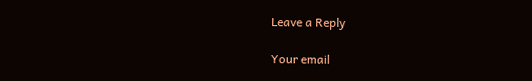Leave a Reply

Your email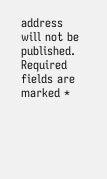address will not be published. Required fields are marked *